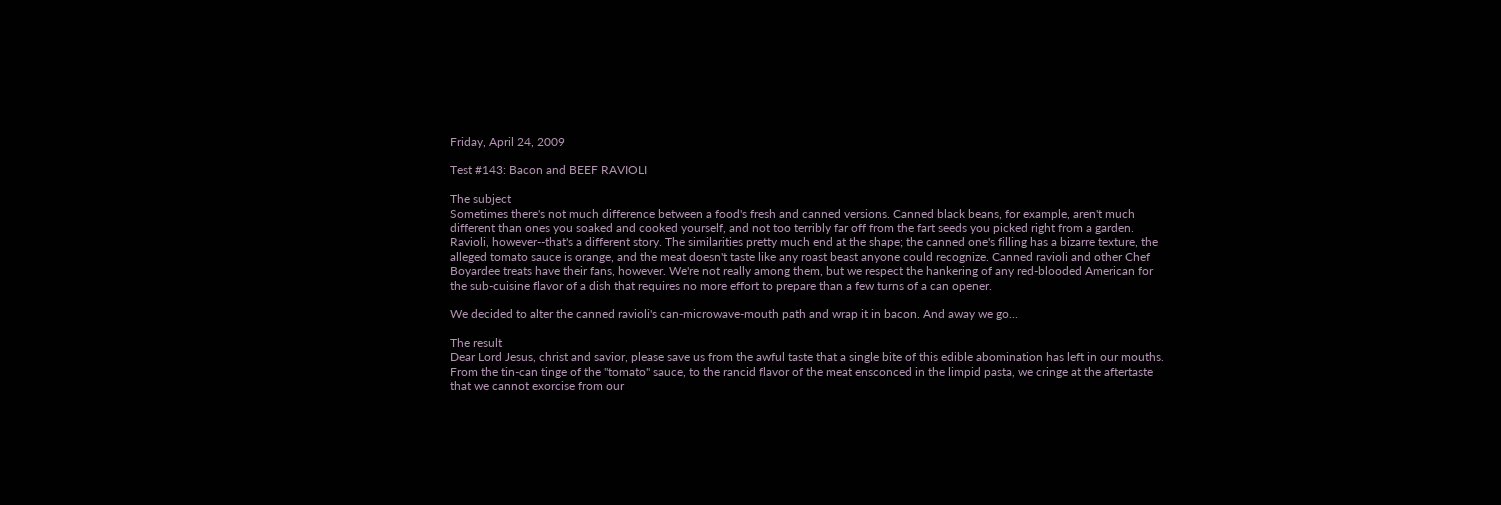Friday, April 24, 2009

Test #143: Bacon and BEEF RAVIOLI

The subject
Sometimes there's not much difference between a food's fresh and canned versions. Canned black beans, for example, aren't much different than ones you soaked and cooked yourself, and not too terribly far off from the fart seeds you picked right from a garden. Ravioli, however--that's a different story. The similarities pretty much end at the shape; the canned one's filling has a bizarre texture, the alleged tomato sauce is orange, and the meat doesn't taste like any roast beast anyone could recognize. Canned ravioli and other Chef Boyardee treats have their fans, however. We're not really among them, but we respect the hankering of any red-blooded American for the sub-cuisine flavor of a dish that requires no more effort to prepare than a few turns of a can opener.

We decided to alter the canned ravioli's can-microwave-mouth path and wrap it in bacon. And away we go...

The result
Dear Lord Jesus, christ and savior, please save us from the awful taste that a single bite of this edible abomination has left in our mouths. From the tin-can tinge of the "tomato" sauce, to the rancid flavor of the meat ensconced in the limpid pasta, we cringe at the aftertaste that we cannot exorcise from our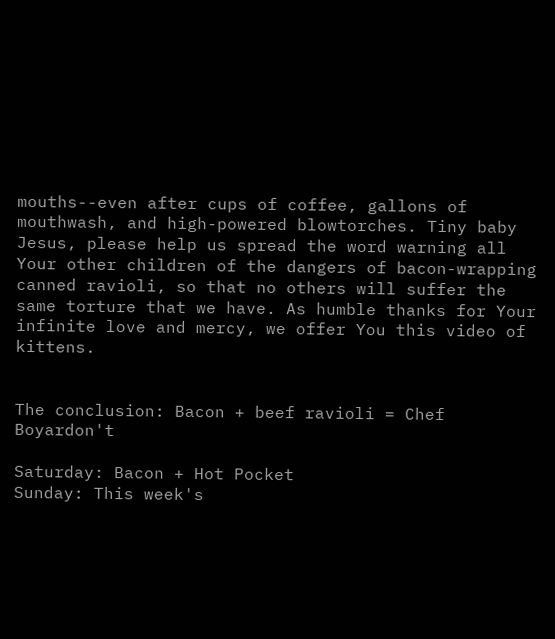mouths--even after cups of coffee, gallons of mouthwash, and high-powered blowtorches. Tiny baby Jesus, please help us spread the word warning all Your other children of the dangers of bacon-wrapping canned ravioli, so that no others will suffer the same torture that we have. As humble thanks for Your infinite love and mercy, we offer You this video of kittens.


The conclusion: Bacon + beef ravioli = Chef Boyardon't

Saturday: Bacon + Hot Pocket
Sunday: This week's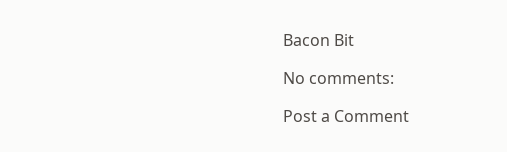Bacon Bit

No comments:

Post a Comment